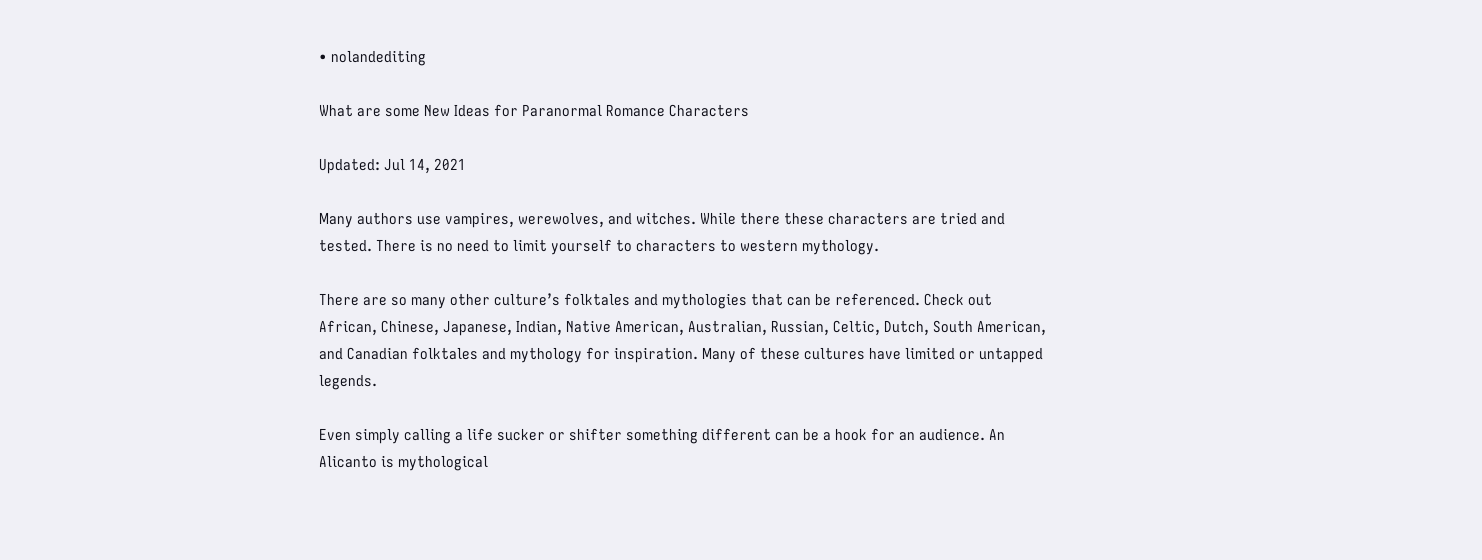• nolandediting

What are some New Ideas for Paranormal Romance Characters

Updated: Jul 14, 2021

Many authors use vampires, werewolves, and witches. While there these characters are tried and tested. There is no need to limit yourself to characters to western mythology.

There are so many other culture’s folktales and mythologies that can be referenced. Check out African, Chinese, Japanese, Indian, Native American, Australian, Russian, Celtic, Dutch, South American, and Canadian folktales and mythology for inspiration. Many of these cultures have limited or untapped legends.

Even simply calling a life sucker or shifter something different can be a hook for an audience. An Alicanto is mythological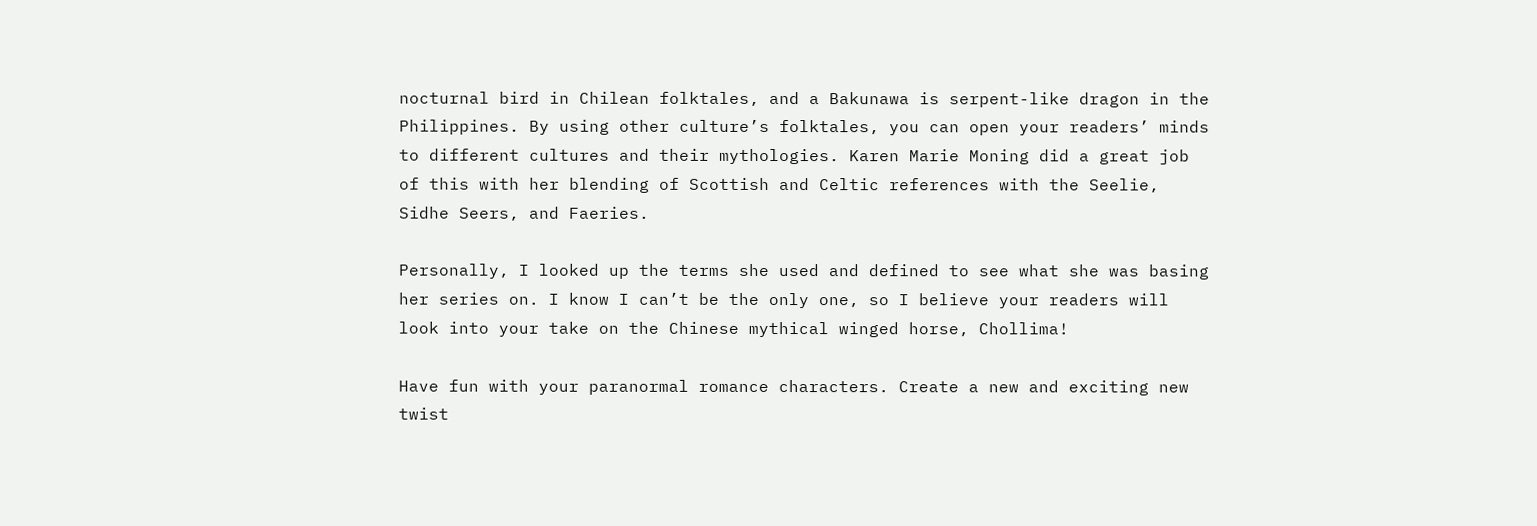nocturnal bird in Chilean folktales, and a Bakunawa is serpent-like dragon in the Philippines. By using other culture’s folktales, you can open your readers’ minds to different cultures and their mythologies. Karen Marie Moning did a great job of this with her blending of Scottish and Celtic references with the Seelie, Sidhe Seers, and Faeries.

Personally, I looked up the terms she used and defined to see what she was basing her series on. I know I can’t be the only one, so I believe your readers will look into your take on the Chinese mythical winged horse, Chollima!

Have fun with your paranormal romance characters. Create a new and exciting new twist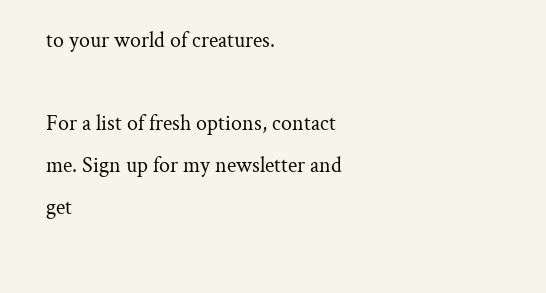to your world of creatures.

For a list of fresh options, contact me. Sign up for my newsletter and get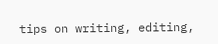tips on writing, editing,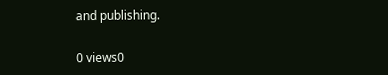and publishing.

0 views0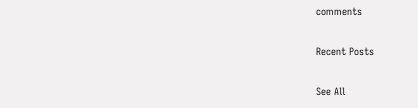comments

Recent Posts

See All